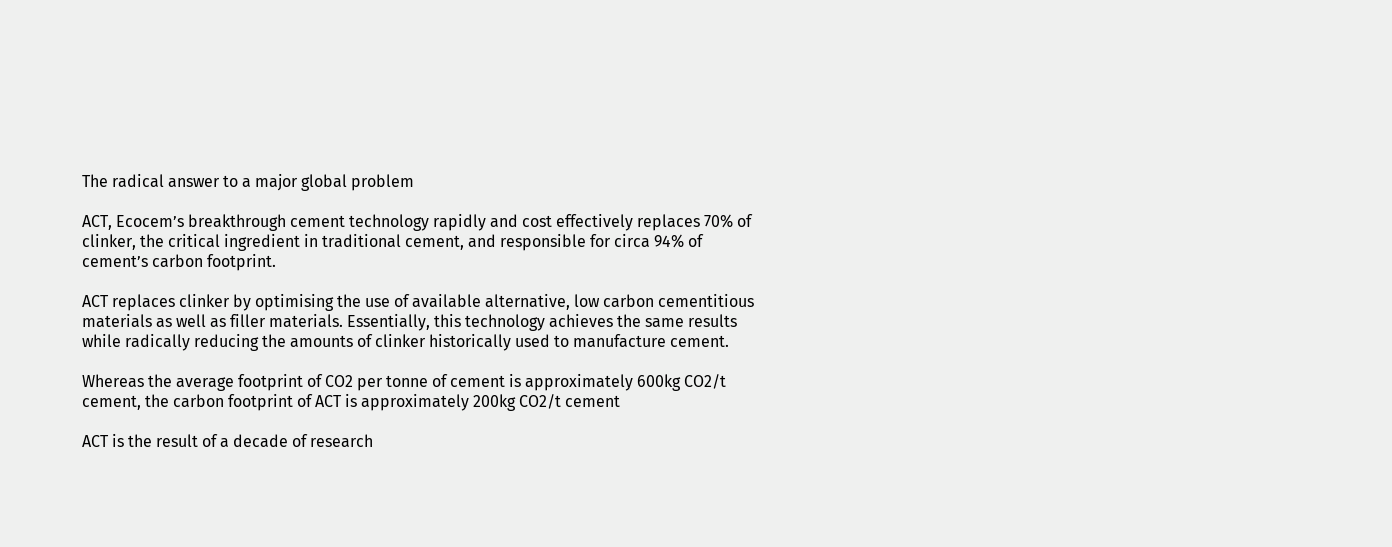The radical answer to a major global problem

ACT, Ecocem’s breakthrough cement technology rapidly and cost effectively replaces 70% of clinker, the critical ingredient in traditional cement, and responsible for circa 94% of cement’s carbon footprint.

ACT replaces clinker by optimising the use of available alternative, low carbon cementitious materials as well as filler materials. Essentially, this technology achieves the same results while radically reducing the amounts of clinker historically used to manufacture cement.

Whereas the average footprint of CO2 per tonne of cement is approximately 600kg CO2/t cement, the carbon footprint of ACT is approximately 200kg CO2/t cement

ACT is the result of a decade of research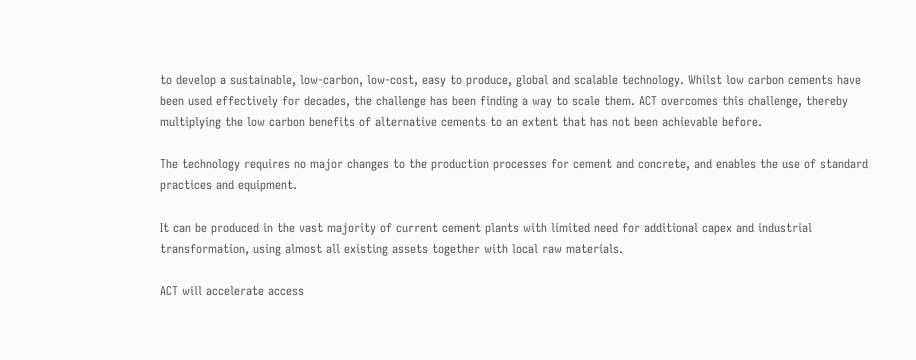to develop a sustainable, low-carbon, low-cost, easy to produce, global and scalable technology. Whilst low carbon cements have been used effectively for decades, the challenge has been finding a way to scale them. ACT overcomes this challenge, thereby multiplying the low carbon benefits of alternative cements to an extent that has not been achievable before.

The technology requires no major changes to the production processes for cement and concrete, and enables the use of standard practices and equipment.

It can be produced in the vast majority of current cement plants with limited need for additional capex and industrial transformation, using almost all existing assets together with local raw materials.

ACT will accelerate access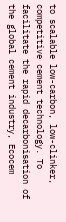to scalable low-carbon, low-clinker, competitive cement technology. To facilitate the rapid decarbonisation of the global cement industry, Ecocem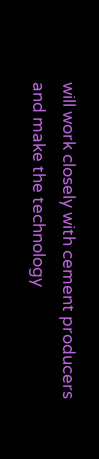will work closely with cement producers and make the technology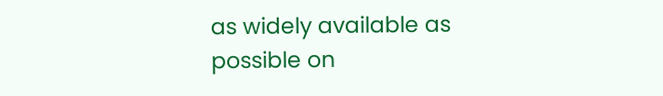as widely available as possible on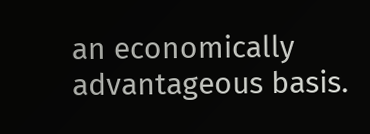an economically advantageous basis.